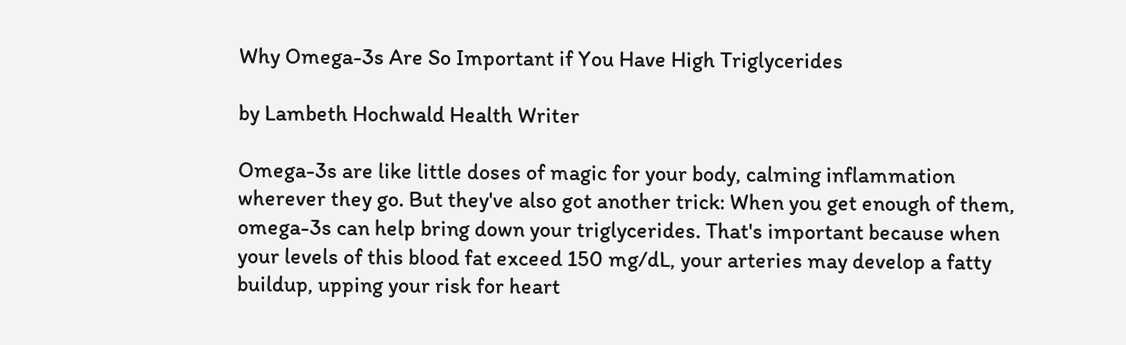Why Omega-3s Are So Important if You Have High Triglycerides

by Lambeth Hochwald Health Writer

Omega-3s are like little doses of magic for your body, calming inflammation wherever they go. But they've also got another trick: When you get enough of them, omega-3s can help bring down your triglycerides. That's important because when your levels of this blood fat exceed 150 mg/dL, your arteries may develop a fatty buildup, upping your risk for heart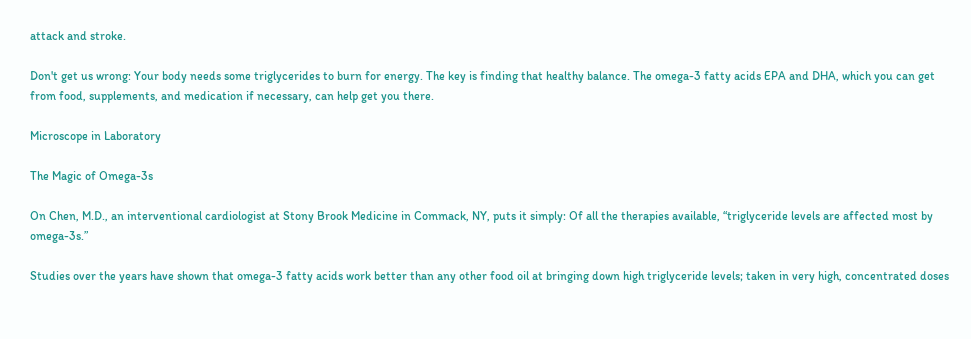attack and stroke.

Don't get us wrong: Your body needs some triglycerides to burn for energy. The key is finding that healthy balance. The omega-3 fatty acids EPA and DHA, which you can get from food, supplements, and medication if necessary, can help get you there.

Microscope in Laboratory

The Magic of Omega-3s

On Chen, M.D., an interventional cardiologist at Stony Brook Medicine in Commack, NY, puts it simply: Of all the therapies available, “triglyceride levels are affected most by omega-3s.”

Studies over the years have shown that omega-3 fatty acids work better than any other food oil at bringing down high triglyceride levels; taken in very high, concentrated doses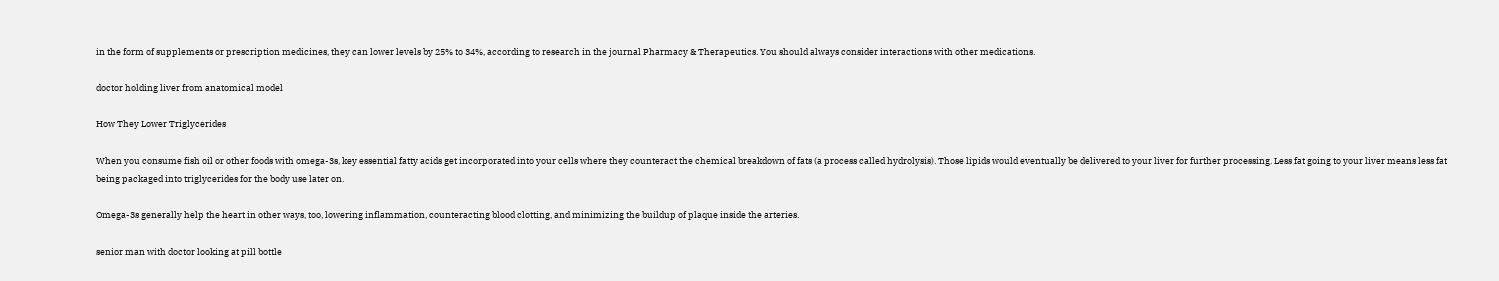in the form of supplements or prescription medicines, they can lower levels by 25% to 34%, according to research in the journal Pharmacy & Therapeutics. You should always consider interactions with other medications.

doctor holding liver from anatomical model

How They Lower Triglycerides

When you consume fish oil or other foods with omega-3s, key essential fatty acids get incorporated into your cells where they counteract the chemical breakdown of fats (a process called hydrolysis). Those lipids would eventually be delivered to your liver for further processing. Less fat going to your liver means less fat being packaged into triglycerides for the body use later on.

Omega-3s generally help the heart in other ways, too, lowering inflammation, counteracting blood clotting, and minimizing the buildup of plaque inside the arteries.

senior man with doctor looking at pill bottle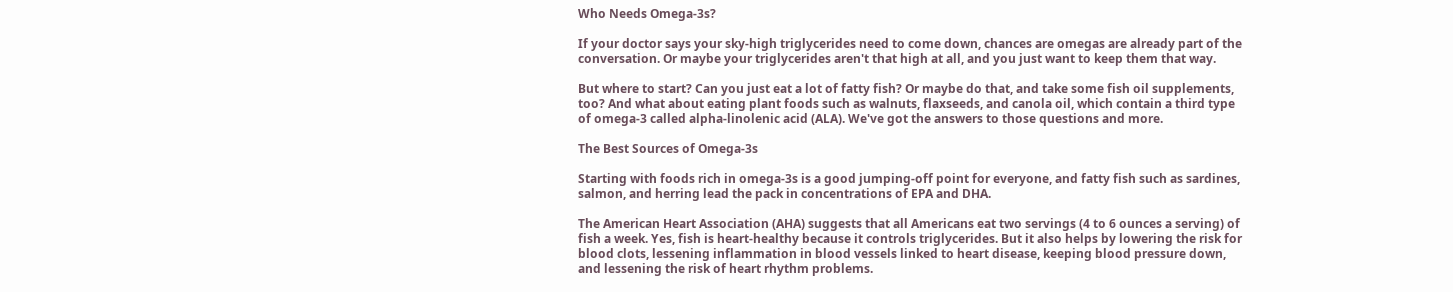Who Needs Omega-3s?

If your doctor says your sky-high triglycerides need to come down, chances are omegas are already part of the conversation. Or maybe your triglycerides aren't that high at all, and you just want to keep them that way.

But where to start? Can you just eat a lot of fatty fish? Or maybe do that, and take some fish oil supplements, too? And what about eating plant foods such as walnuts, flaxseeds, and canola oil, which contain a third type of omega-3 called alpha-linolenic acid (ALA). We've got the answers to those questions and more.

The Best Sources of Omega-3s

Starting with foods rich in omega-3s is a good jumping-off point for everyone, and fatty fish such as sardines, salmon, and herring lead the pack in concentrations of EPA and DHA.

The American Heart Association (AHA) suggests that all Americans eat two servings (4 to 6 ounces a serving) of fish a week. Yes, fish is heart-healthy because it controls triglycerides. But it also helps by lowering the risk for blood clots, lessening inflammation in blood vessels linked to heart disease, keeping blood pressure down, and lessening the risk of heart rhythm problems.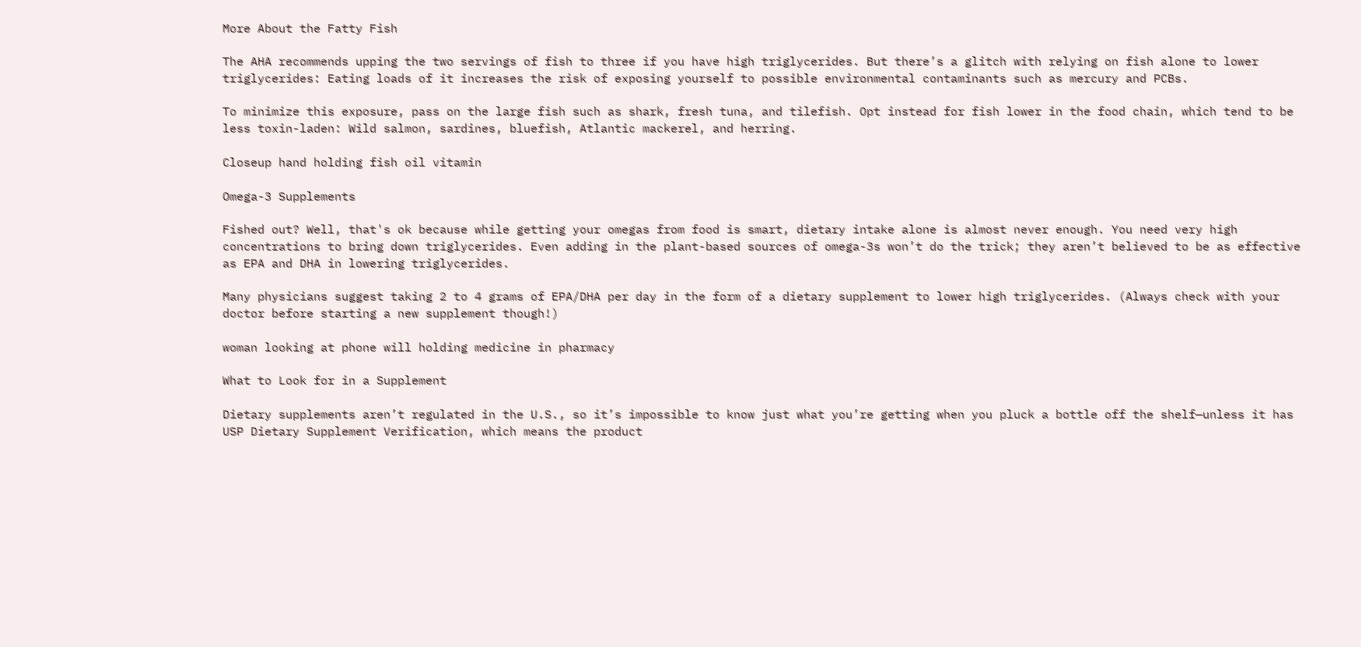More About the Fatty Fish

The AHA recommends upping the two servings of fish to three if you have high triglycerides. But there’s a glitch with relying on fish alone to lower triglycerides: Eating loads of it increases the risk of exposing yourself to possible environmental contaminants such as mercury and PCBs.

To minimize this exposure, pass on the large fish such as shark, fresh tuna, and tilefish. Opt instead for fish lower in the food chain, which tend to be less toxin-laden: Wild salmon, sardines, bluefish, Atlantic mackerel, and herring.

Closeup hand holding fish oil vitamin

Omega-3 Supplements

Fished out? Well, that's ok because while getting your omegas from food is smart, dietary intake alone is almost never enough. You need very high concentrations to bring down triglycerides. Even adding in the plant-based sources of omega-3s won’t do the trick; they aren’t believed to be as effective as EPA and DHA in lowering triglycerides.

Many physicians suggest taking 2 to 4 grams of EPA/DHA per day in the form of a dietary supplement to lower high triglycerides. (Always check with your doctor before starting a new supplement though!)

woman looking at phone will holding medicine in pharmacy

What to Look for in a Supplement

Dietary supplements aren’t regulated in the U.S., so it’s impossible to know just what you’re getting when you pluck a bottle off the shelf—unless it has USP Dietary Supplement Verification, which means the product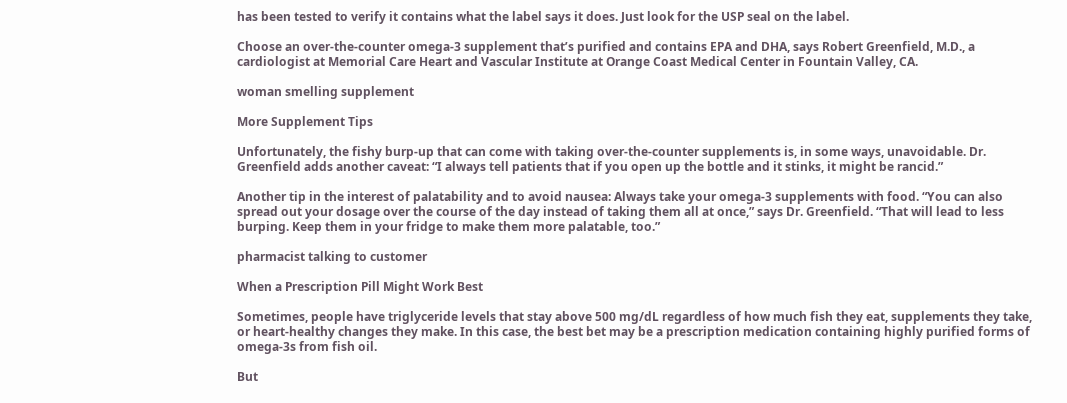has been tested to verify it contains what the label says it does. Just look for the USP seal on the label.

Choose an over-the-counter omega-3 supplement that’s purified and contains EPA and DHA, says Robert Greenfield, M.D., a cardiologist at Memorial Care Heart and Vascular Institute at Orange Coast Medical Center in Fountain Valley, CA.

woman smelling supplement

More Supplement Tips

Unfortunately, the fishy burp-up that can come with taking over-the-counter supplements is, in some ways, unavoidable. Dr. Greenfield adds another caveat: “I always tell patients that if you open up the bottle and it stinks, it might be rancid.”

Another tip in the interest of palatability and to avoid nausea: Always take your omega-3 supplements with food. “You can also spread out your dosage over the course of the day instead of taking them all at once,” says Dr. Greenfield. “That will lead to less burping. Keep them in your fridge to make them more palatable, too.”

pharmacist talking to customer

When a Prescription Pill Might Work Best

Sometimes, people have triglyceride levels that stay above 500 mg/dL regardless of how much fish they eat, supplements they take, or heart-healthy changes they make. In this case, the best bet may be a prescription medication containing highly purified forms of omega-3s from fish oil.

But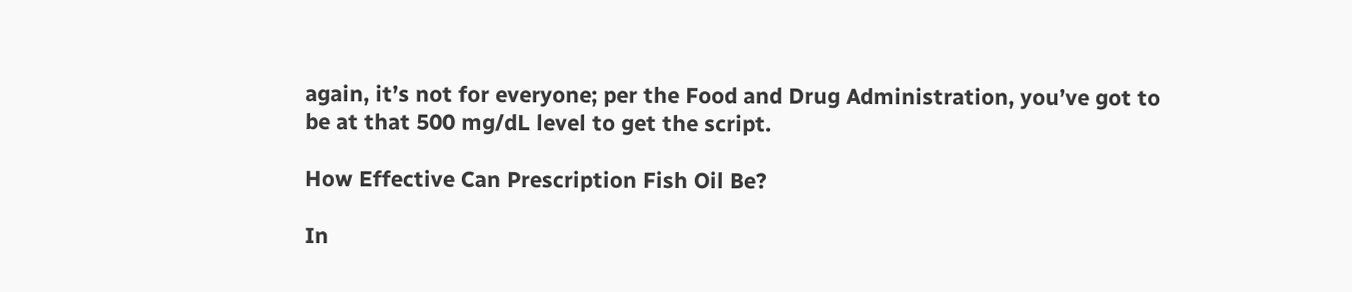again, it’s not for everyone; per the Food and Drug Administration, you’ve got to be at that 500 mg/dL level to get the script.

How Effective Can Prescription Fish Oil Be?

In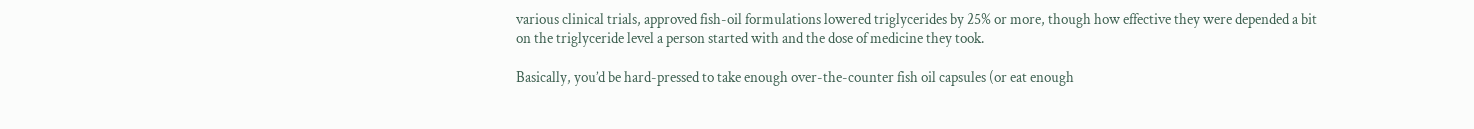various clinical trials, approved fish-oil formulations lowered triglycerides by 25% or more, though how effective they were depended a bit on the triglyceride level a person started with and the dose of medicine they took.

Basically, you’d be hard-pressed to take enough over-the-counter fish oil capsules (or eat enough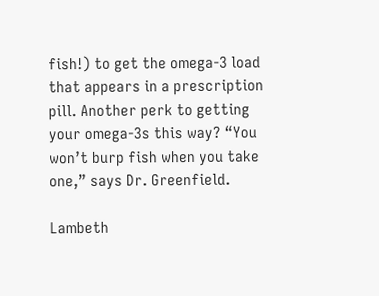fish!) to get the omega-3 load that appears in a prescription pill. Another perk to getting your omega-3s this way? “You won’t burp fish when you take one,” says Dr. Greenfield.

Lambeth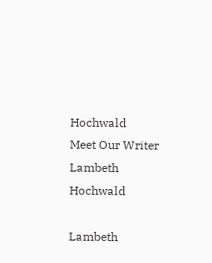Hochwald
Meet Our Writer
Lambeth Hochwald

Lambeth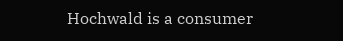Hochwald is a consumer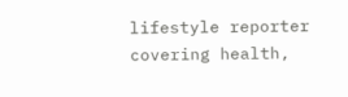lifestyle reporter covering health,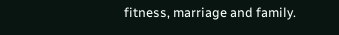fitness, marriage and family.